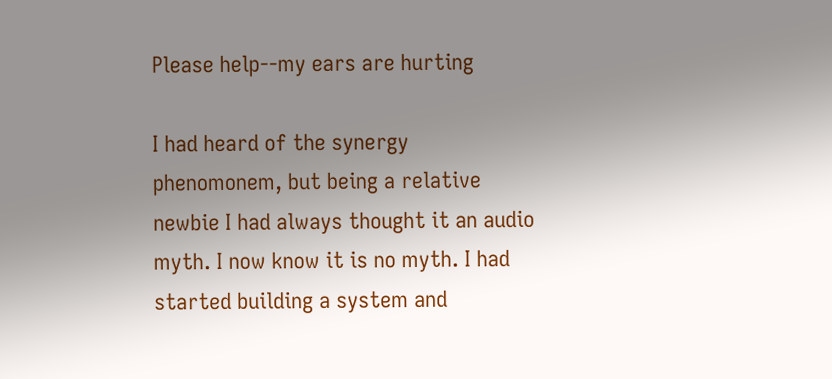Please help--my ears are hurting

I had heard of the synergy phenomonem, but being a relative newbie I had always thought it an audio myth. I now know it is no myth. I had started building a system and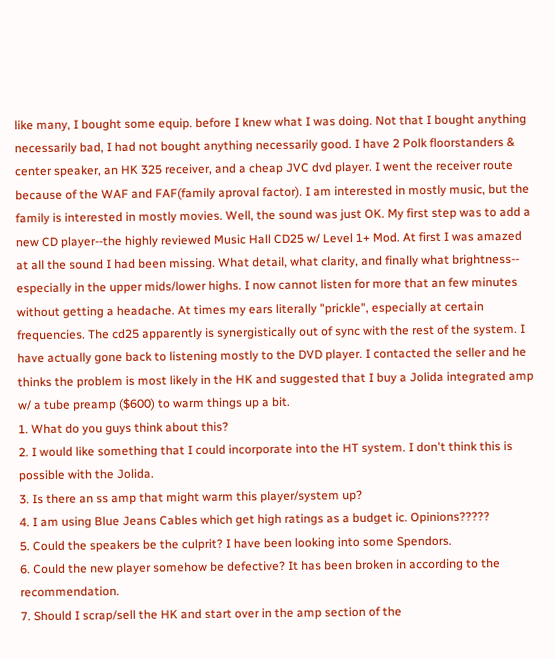like many, I bought some equip. before I knew what I was doing. Not that I bought anything necessarily bad, I had not bought anything necessarily good. I have 2 Polk floorstanders & center speaker, an HK 325 receiver, and a cheap JVC dvd player. I went the receiver route because of the WAF and FAF(family aproval factor). I am interested in mostly music, but the family is interested in mostly movies. Well, the sound was just OK. My first step was to add a new CD player--the highly reviewed Music Hall CD25 w/ Level 1+ Mod. At first I was amazed at all the sound I had been missing. What detail, what clarity, and finally what brightness-- especially in the upper mids/lower highs. I now cannot listen for more that an few minutes without getting a headache. At times my ears literally "prickle", especially at certain frequencies. The cd25 apparently is synergistically out of sync with the rest of the system. I have actually gone back to listening mostly to the DVD player. I contacted the seller and he thinks the problem is most likely in the HK and suggested that I buy a Jolida integrated amp w/ a tube preamp ($600) to warm things up a bit.
1. What do you guys think about this?
2. I would like something that I could incorporate into the HT system. I don't think this is possible with the Jolida.
3. Is there an ss amp that might warm this player/system up?
4. I am using Blue Jeans Cables which get high ratings as a budget ic. Opinions?????
5. Could the speakers be the culprit? I have been looking into some Spendors.
6. Could the new player somehow be defective? It has been broken in according to the recommendation.
7. Should I scrap/sell the HK and start over in the amp section of the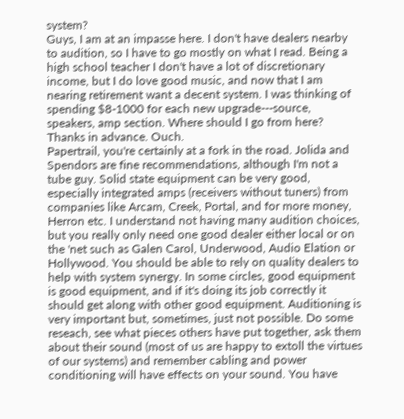system?
Guys, I am at an impasse here. I don't have dealers nearby to audition, so I have to go mostly on what I read. Being a high school teacher I don't have a lot of discretionary income, but I do love good music, and now that I am nearing retirement want a decent system. I was thinking of spending $8-1000 for each new upgrade---source, speakers, amp section. Where should I go from here? Thanks in advance. Ouch.
Papertrail, you're certainly at a fork in the road. Jolida and Spendors are fine recommendations, although I'm not a tube guy. Solid state equipment can be very good, especially integrated amps (receivers without tuners) from companies like Arcam, Creek, Portal, and for more money, Herron etc. I understand not having many audition choices, but you really only need one good dealer either local or on the 'net such as Galen Carol, Underwood, Audio Elation or Hollywood. You should be able to rely on quality dealers to help with system synergy. In some circles, good equipment is good equipment, and if it's doing its job correctly it should get along with other good equipment. Auditioning is very important but, sometimes, just not possible. Do some reseach, see what pieces others have put together, ask them about their sound (most of us are happy to extoll the virtues of our systems) and remember cabling and power conditioning will have effects on your sound. You have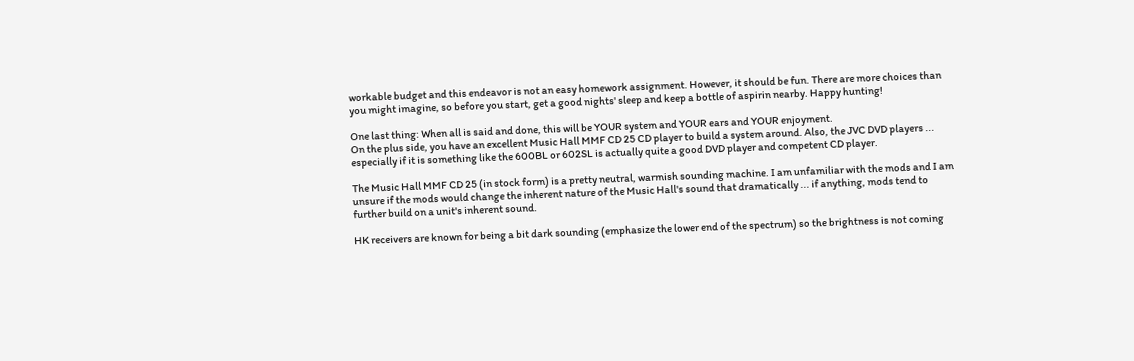workable budget and this endeavor is not an easy homework assignment. However, it should be fun. There are more choices than you might imagine, so before you start, get a good nights' sleep and keep a bottle of aspirin nearby. Happy hunting!

One last thing: When all is said and done, this will be YOUR system and YOUR ears and YOUR enjoyment.
On the plus side, you have an excellent Music Hall MMF CD 25 CD player to build a system around. Also, the JVC DVD players ... especially if it is something like the 600BL or 602SL is actually quite a good DVD player and competent CD player.

The Music Hall MMF CD 25 (in stock form) is a pretty neutral, warmish sounding machine. I am unfamiliar with the mods and I am unsure if the mods would change the inherent nature of the Music Hall's sound that dramatically ... if anything, mods tend to further build on a unit's inherent sound.

HK receivers are known for being a bit dark sounding (emphasize the lower end of the spectrum) so the brightness is not coming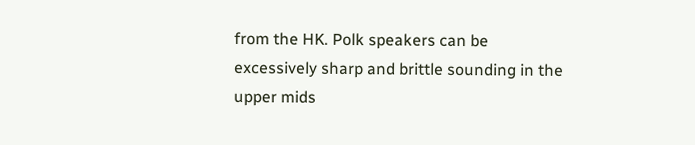from the HK. Polk speakers can be excessively sharp and brittle sounding in the upper mids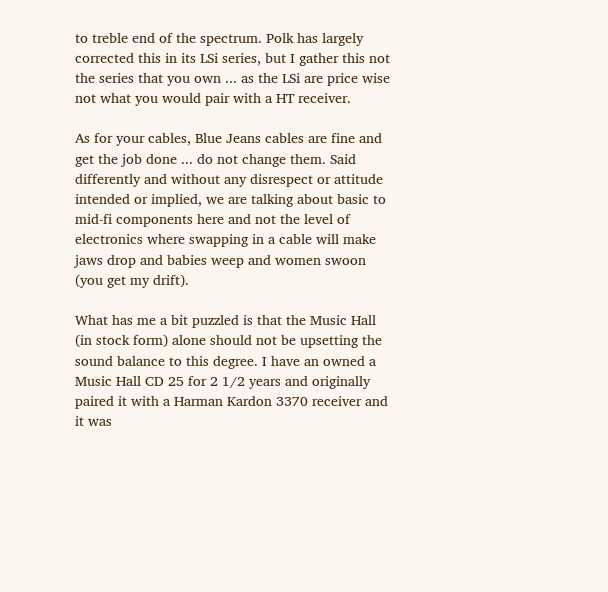to treble end of the spectrum. Polk has largely corrected this in its LSi series, but I gather this not the series that you own ... as the LSi are price wise not what you would pair with a HT receiver.

As for your cables, Blue Jeans cables are fine and get the job done ... do not change them. Said differently and without any disrespect or attitude intended or implied, we are talking about basic to mid-fi components here and not the level of electronics where swapping in a cable will make jaws drop and babies weep and women swoon (you get my drift).

What has me a bit puzzled is that the Music Hall (in stock form) alone should not be upsetting the sound balance to this degree. I have an owned a Music Hall CD 25 for 2 1/2 years and originally paired it with a Harman Kardon 3370 receiver and it was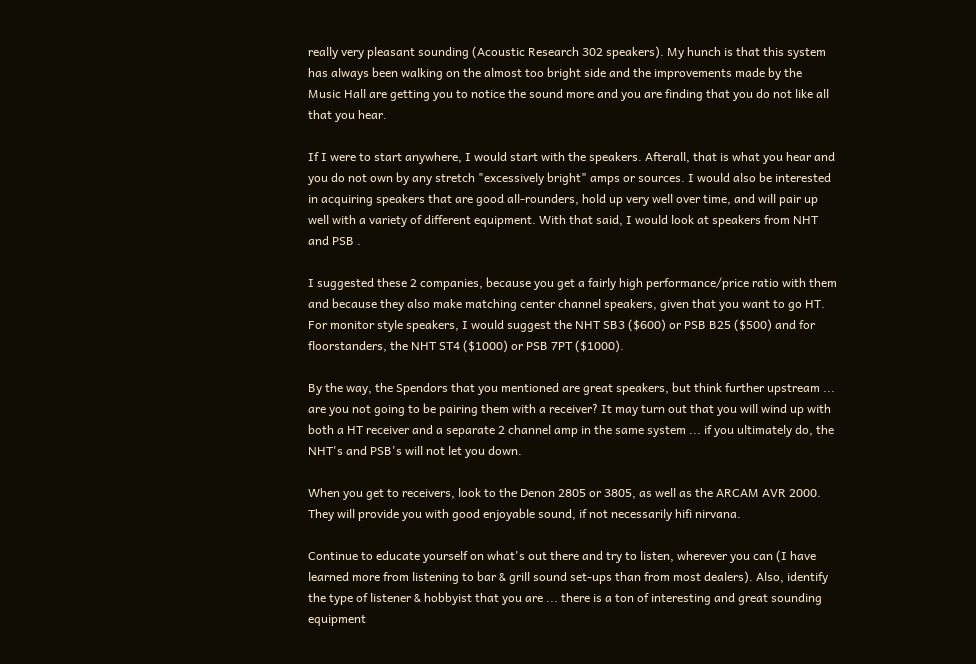really very pleasant sounding (Acoustic Research 302 speakers). My hunch is that this system has always been walking on the almost too bright side and the improvements made by the Music Hall are getting you to notice the sound more and you are finding that you do not like all that you hear.

If I were to start anywhere, I would start with the speakers. Afterall, that is what you hear and you do not own by any stretch "excessively bright" amps or sources. I would also be interested in acquiring speakers that are good all-rounders, hold up very well over time, and will pair up well with a variety of different equipment. With that said, I would look at speakers from NHT and PSB .

I suggested these 2 companies, because you get a fairly high performance/price ratio with them and because they also make matching center channel speakers, given that you want to go HT. For monitor style speakers, I would suggest the NHT SB3 ($600) or PSB B25 ($500) and for floorstanders, the NHT ST4 ($1000) or PSB 7PT ($1000).

By the way, the Spendors that you mentioned are great speakers, but think further upstream ... are you not going to be pairing them with a receiver? It may turn out that you will wind up with both a HT receiver and a separate 2 channel amp in the same system ... if you ultimately do, the NHT's and PSB's will not let you down.

When you get to receivers, look to the Denon 2805 or 3805, as well as the ARCAM AVR 2000. They will provide you with good enjoyable sound, if not necessarily hifi nirvana.

Continue to educate yourself on what's out there and try to listen, wherever you can (I have learned more from listening to bar & grill sound set-ups than from most dealers). Also, identify the type of listener & hobbyist that you are ... there is a ton of interesting and great sounding equipment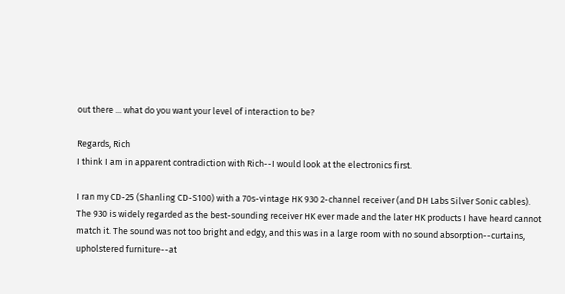out there ... what do you want your level of interaction to be?

Regards, Rich
I think I am in apparent contradiction with Rich--I would look at the electronics first.

I ran my CD-25 (Shanling CD-S100) with a 70s-vintage HK 930 2-channel receiver (and DH Labs Silver Sonic cables). The 930 is widely regarded as the best-sounding receiver HK ever made and the later HK products I have heard cannot match it. The sound was not too bright and edgy, and this was in a large room with no sound absorption--curtains, upholstered furniture--at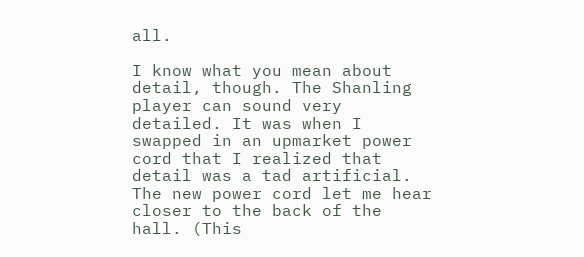all.

I know what you mean about detail, though. The Shanling player can sound very detailed. It was when I swapped in an upmarket power cord that I realized that detail was a tad artificial. The new power cord let me hear closer to the back of the hall. (This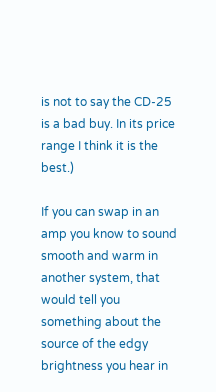is not to say the CD-25 is a bad buy. In its price range I think it is the best.)

If you can swap in an amp you know to sound smooth and warm in another system, that would tell you something about the source of the edgy brightness you hear in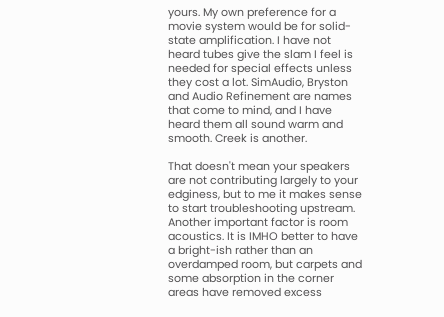yours. My own preference for a movie system would be for solid-state amplification. I have not heard tubes give the slam I feel is needed for special effects unless they cost a lot. SimAudio, Bryston and Audio Refinement are names that come to mind, and I have heard them all sound warm and smooth. Creek is another.

That doesn't mean your speakers are not contributing largely to your edginess, but to me it makes sense to start troubleshooting upstream. Another important factor is room acoustics. It is IMHO better to have a bright-ish rather than an overdamped room, but carpets and some absorption in the corner areas have removed excess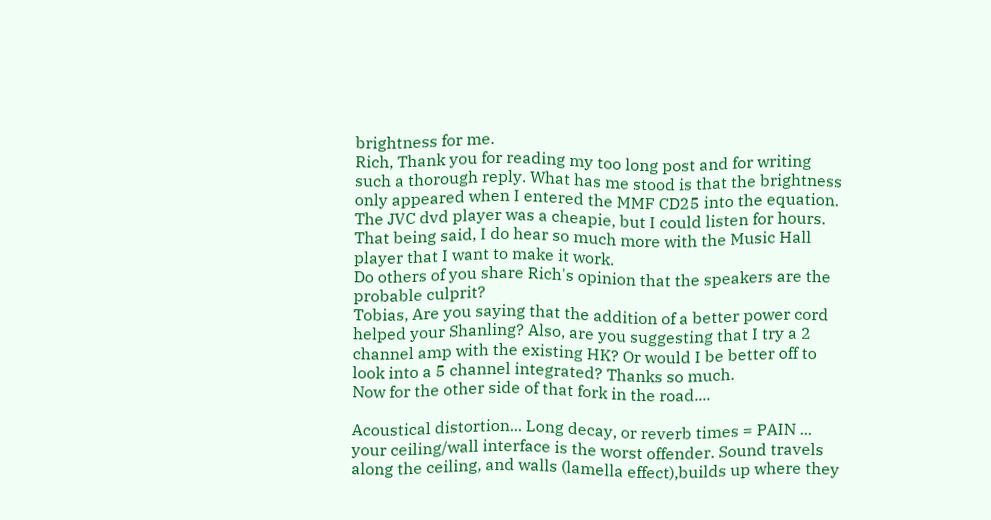brightness for me.
Rich, Thank you for reading my too long post and for writing such a thorough reply. What has me stood is that the brightness only appeared when I entered the MMF CD25 into the equation. The JVC dvd player was a cheapie, but I could listen for hours. That being said, I do hear so much more with the Music Hall player that I want to make it work.
Do others of you share Rich's opinion that the speakers are the probable culprit?
Tobias, Are you saying that the addition of a better power cord helped your Shanling? Also, are you suggesting that I try a 2 channel amp with the existing HK? Or would I be better off to look into a 5 channel integrated? Thanks so much.
Now for the other side of that fork in the road....

Acoustical distortion... Long decay, or reverb times = PAIN ... your ceiling/wall interface is the worst offender. Sound travels along the ceiling, and walls (lamella effect),builds up where they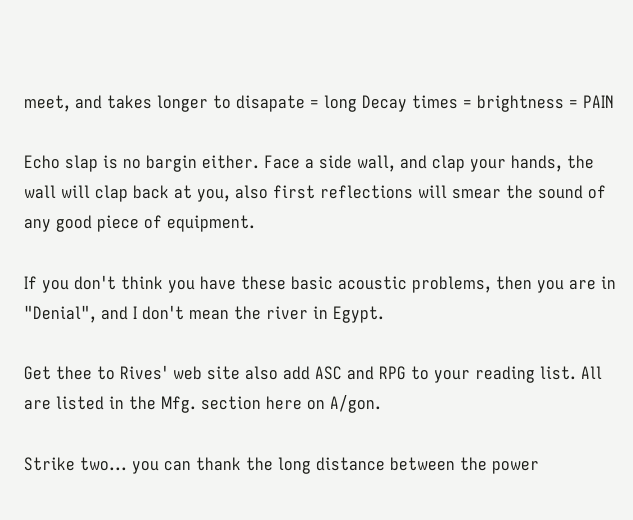meet, and takes longer to disapate = long Decay times = brightness = PAIN

Echo slap is no bargin either. Face a side wall, and clap your hands, the wall will clap back at you, also first reflections will smear the sound of any good piece of equipment.

If you don't think you have these basic acoustic problems, then you are in "Denial", and I don't mean the river in Egypt.

Get thee to Rives' web site also add ASC and RPG to your reading list. All are listed in the Mfg. section here on A/gon.

Strike two... you can thank the long distance between the power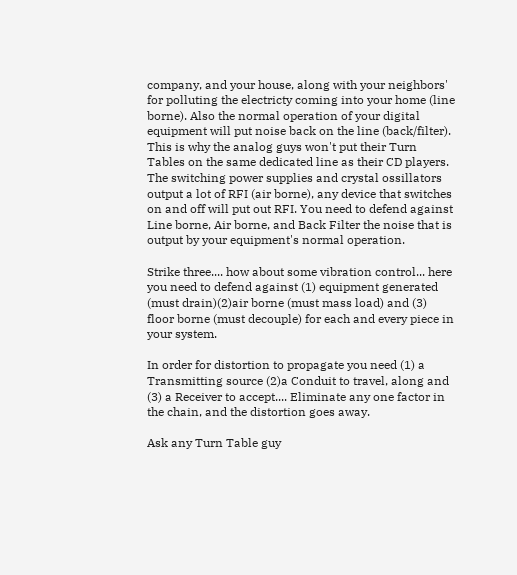company, and your house, along with your neighbors' for polluting the electricty coming into your home (line borne). Also the normal operation of your digital equipment will put noise back on the line (back/filter). This is why the analog guys won't put their Turn Tables on the same dedicated line as their CD players. The switching power supplies and crystal ossillators output a lot of RFI (air borne), any device that switches on and off will put out RFI. You need to defend against Line borne, Air borne, and Back Filter the noise that is output by your equipment's normal operation.

Strike three.... how about some vibration control... here you need to defend against (1) equipment generated (must drain)(2)air borne (must mass load) and (3) floor borne (must decouple) for each and every piece in your system.

In order for distortion to propagate you need (1) a Transmitting source (2)a Conduit to travel, along and (3) a Receiver to accept.... Eliminate any one factor in the chain, and the distortion goes away.

Ask any Turn Table guy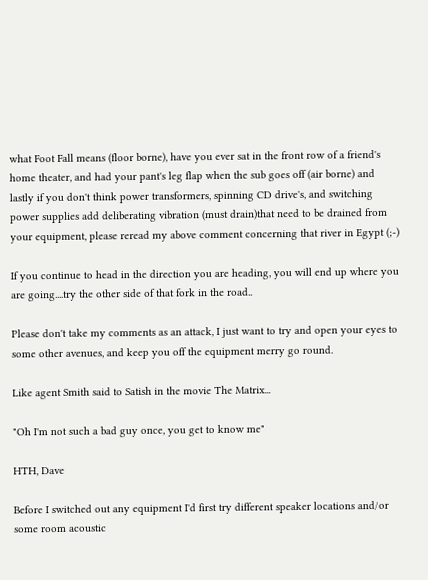what Foot Fall means (floor borne), have you ever sat in the front row of a friend's home theater, and had your pant's leg flap when the sub goes off (air borne) and lastly if you don't think power transformers, spinning CD drive's, and switching power supplies add deliberating vibration (must drain)that need to be drained from your equipment, please reread my above comment concerning that river in Egypt (;-)

If you continue to head in the direction you are heading, you will end up where you are going....try the other side of that fork in the road..

Please don't take my comments as an attack, I just want to try and open your eyes to some other avenues, and keep you off the equipment merry go round.

Like agent Smith said to Satish in the movie The Matrix...

"Oh I'm not such a bad guy once, you get to know me"

HTH, Dave

Before I switched out any equipment I'd first try different speaker locations and/or some room acoustic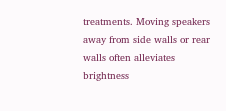treatments. Moving speakers away from side walls or rear walls often alleviates brightness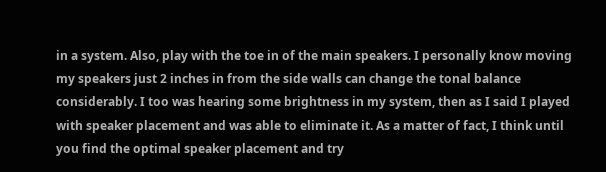in a system. Also, play with the toe in of the main speakers. I personally know moving my speakers just 2 inches in from the side walls can change the tonal balance considerably. I too was hearing some brightness in my system, then as I said I played with speaker placement and was able to eliminate it. As a matter of fact, I think until you find the optimal speaker placement and try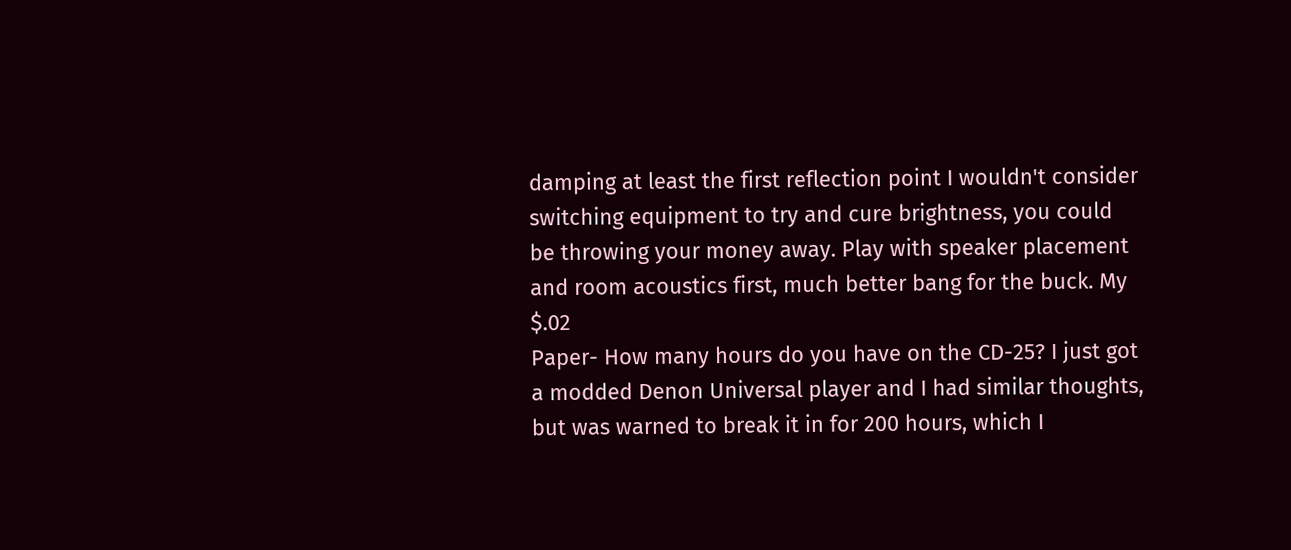damping at least the first reflection point I wouldn't consider switching equipment to try and cure brightness, you could be throwing your money away. Play with speaker placement and room acoustics first, much better bang for the buck. My $.02
Paper- How many hours do you have on the CD-25? I just got a modded Denon Universal player and I had similar thoughts, but was warned to break it in for 200 hours, which I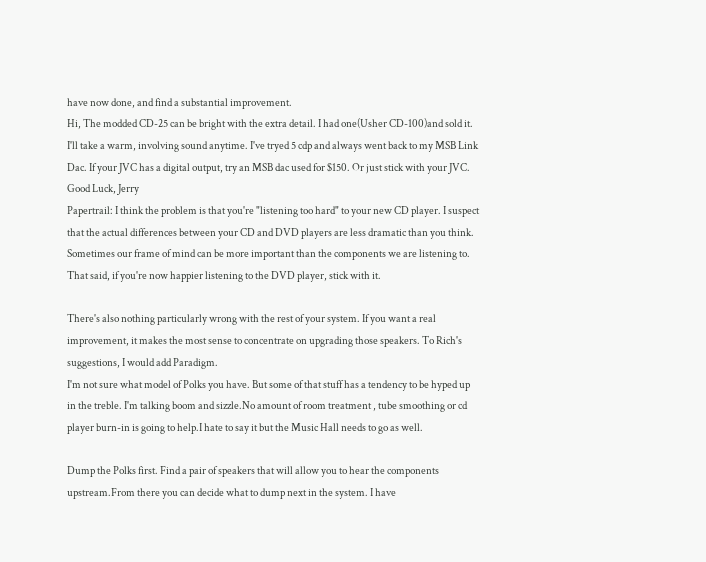have now done, and find a substantial improvement.
Hi, The modded CD-25 can be bright with the extra detail. I had one(Usher CD-100)and sold it. I'll take a warm, involving sound anytime. I've tryed 5 cdp and always went back to my MSB Link Dac. If your JVC has a digital output, try an MSB dac used for $150. Or just stick with your JVC. Good Luck, Jerry
Papertrail: I think the problem is that you're "listening too hard" to your new CD player. I suspect that the actual differences between your CD and DVD players are less dramatic than you think. Sometimes our frame of mind can be more important than the components we are listening to. That said, if you're now happier listening to the DVD player, stick with it.

There's also nothing particularly wrong with the rest of your system. If you want a real improvement, it makes the most sense to concentrate on upgrading those speakers. To Rich's suggestions, I would add Paradigm.
I'm not sure what model of Polks you have. But some of that stuff has a tendency to be hyped up in the treble. I'm talking boom and sizzle.No amount of room treatment , tube smoothing or cd player burn-in is going to help.I hate to say it but the Music Hall needs to go as well.

Dump the Polks first. Find a pair of speakers that will allow you to hear the components upstream.From there you can decide what to dump next in the system. I have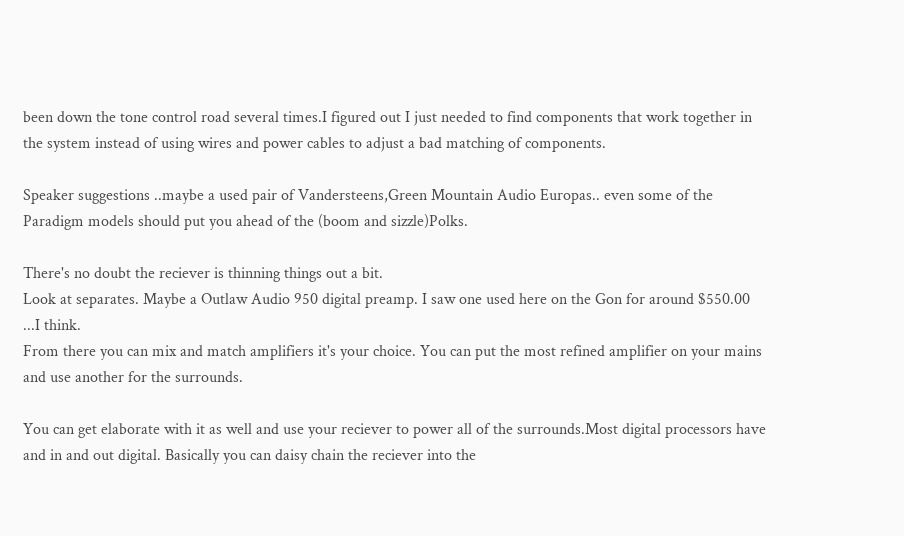been down the tone control road several times.I figured out I just needed to find components that work together in the system instead of using wires and power cables to adjust a bad matching of components.

Speaker suggestions ..maybe a used pair of Vandersteens,Green Mountain Audio Europas.. even some of the Paradigm models should put you ahead of the (boom and sizzle)Polks.

There's no doubt the reciever is thinning things out a bit.
Look at separates. Maybe a Outlaw Audio 950 digital preamp. I saw one used here on the Gon for around $550.00 ...I think.
From there you can mix and match amplifiers it's your choice. You can put the most refined amplifier on your mains and use another for the surrounds.

You can get elaborate with it as well and use your reciever to power all of the surrounds.Most digital processors have and in and out digital. Basically you can daisy chain the reciever into the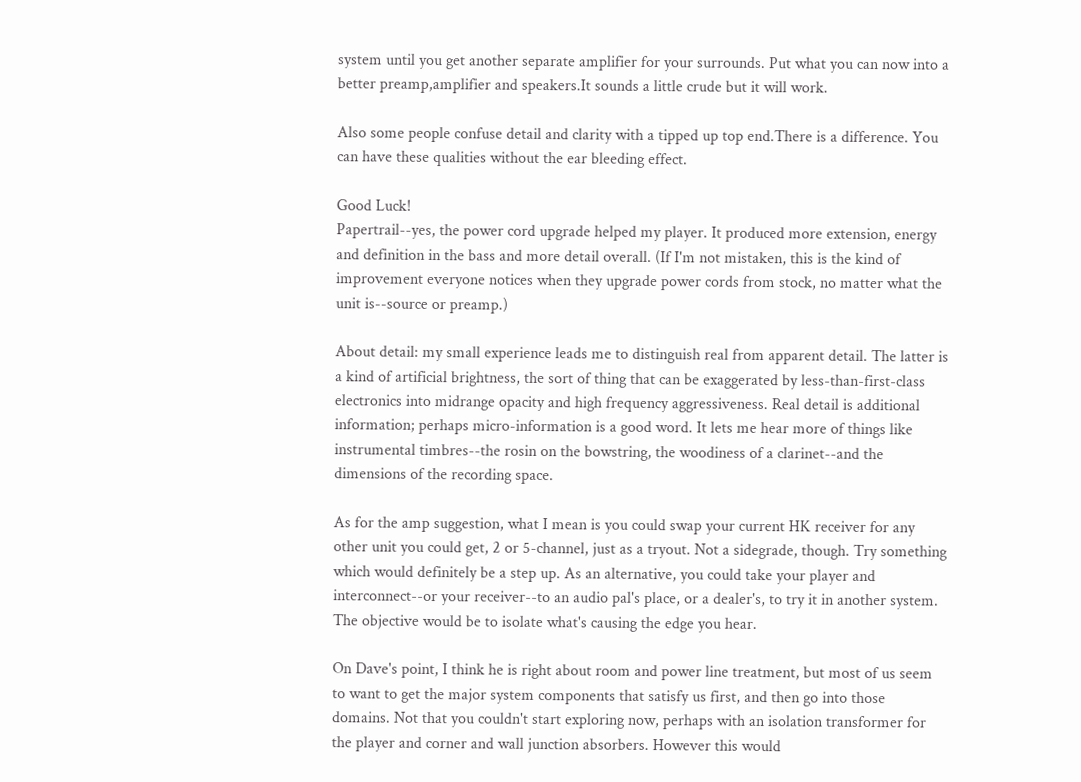system until you get another separate amplifier for your surrounds. Put what you can now into a better preamp,amplifier and speakers.It sounds a little crude but it will work.

Also some people confuse detail and clarity with a tipped up top end.There is a difference. You can have these qualities without the ear bleeding effect.

Good Luck!
Papertrail--yes, the power cord upgrade helped my player. It produced more extension, energy and definition in the bass and more detail overall. (If I'm not mistaken, this is the kind of improvement everyone notices when they upgrade power cords from stock, no matter what the unit is--source or preamp.)

About detail: my small experience leads me to distinguish real from apparent detail. The latter is a kind of artificial brightness, the sort of thing that can be exaggerated by less-than-first-class electronics into midrange opacity and high frequency aggressiveness. Real detail is additional information; perhaps micro-information is a good word. It lets me hear more of things like instrumental timbres--the rosin on the bowstring, the woodiness of a clarinet--and the dimensions of the recording space.

As for the amp suggestion, what I mean is you could swap your current HK receiver for any other unit you could get, 2 or 5-channel, just as a tryout. Not a sidegrade, though. Try something which would definitely be a step up. As an alternative, you could take your player and interconnect--or your receiver--to an audio pal's place, or a dealer's, to try it in another system. The objective would be to isolate what's causing the edge you hear.

On Dave's point, I think he is right about room and power line treatment, but most of us seem to want to get the major system components that satisfy us first, and then go into those domains. Not that you couldn't start exploring now, perhaps with an isolation transformer for the player and corner and wall junction absorbers. However this would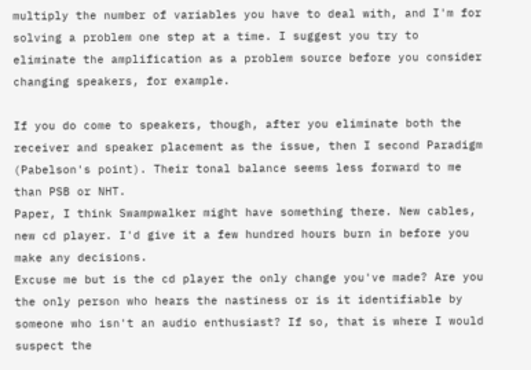multiply the number of variables you have to deal with, and I'm for solving a problem one step at a time. I suggest you try to eliminate the amplification as a problem source before you consider changing speakers, for example.

If you do come to speakers, though, after you eliminate both the receiver and speaker placement as the issue, then I second Paradigm (Pabelson's point). Their tonal balance seems less forward to me than PSB or NHT.
Paper, I think Swampwalker might have something there. New cables, new cd player. I'd give it a few hundred hours burn in before you make any decisions.
Excuse me but is the cd player the only change you've made? Are you the only person who hears the nastiness or is it identifiable by someone who isn't an audio enthusiast? If so, that is where I would suspect the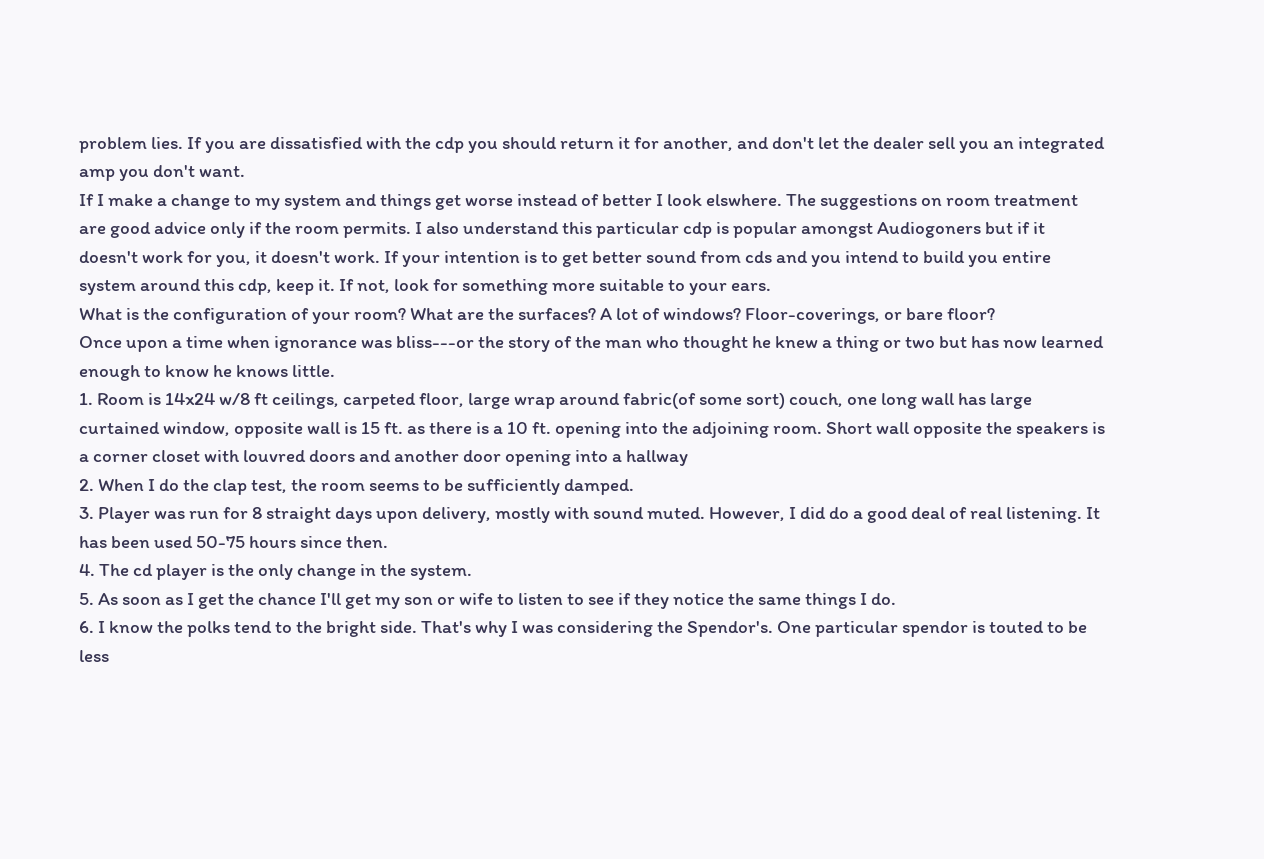problem lies. If you are dissatisfied with the cdp you should return it for another, and don't let the dealer sell you an integrated amp you don't want.
If I make a change to my system and things get worse instead of better I look elswhere. The suggestions on room treatment are good advice only if the room permits. I also understand this particular cdp is popular amongst Audiogoners but if it doesn't work for you, it doesn't work. If your intention is to get better sound from cds and you intend to build you entire system around this cdp, keep it. If not, look for something more suitable to your ears.
What is the configuration of your room? What are the surfaces? A lot of windows? Floor-coverings, or bare floor?
Once upon a time when ignorance was bliss---or the story of the man who thought he knew a thing or two but has now learned enough to know he knows little.
1. Room is 14x24 w/8 ft ceilings, carpeted floor, large wrap around fabric(of some sort) couch, one long wall has large curtained window, opposite wall is 15 ft. as there is a 10 ft. opening into the adjoining room. Short wall opposite the speakers is a corner closet with louvred doors and another door opening into a hallway
2. When I do the clap test, the room seems to be sufficiently damped.
3. Player was run for 8 straight days upon delivery, mostly with sound muted. However, I did do a good deal of real listening. It has been used 50-75 hours since then.
4. The cd player is the only change in the system.
5. As soon as I get the chance I'll get my son or wife to listen to see if they notice the same things I do.
6. I know the polks tend to the bright side. That's why I was considering the Spendor's. One particular spendor is touted to be less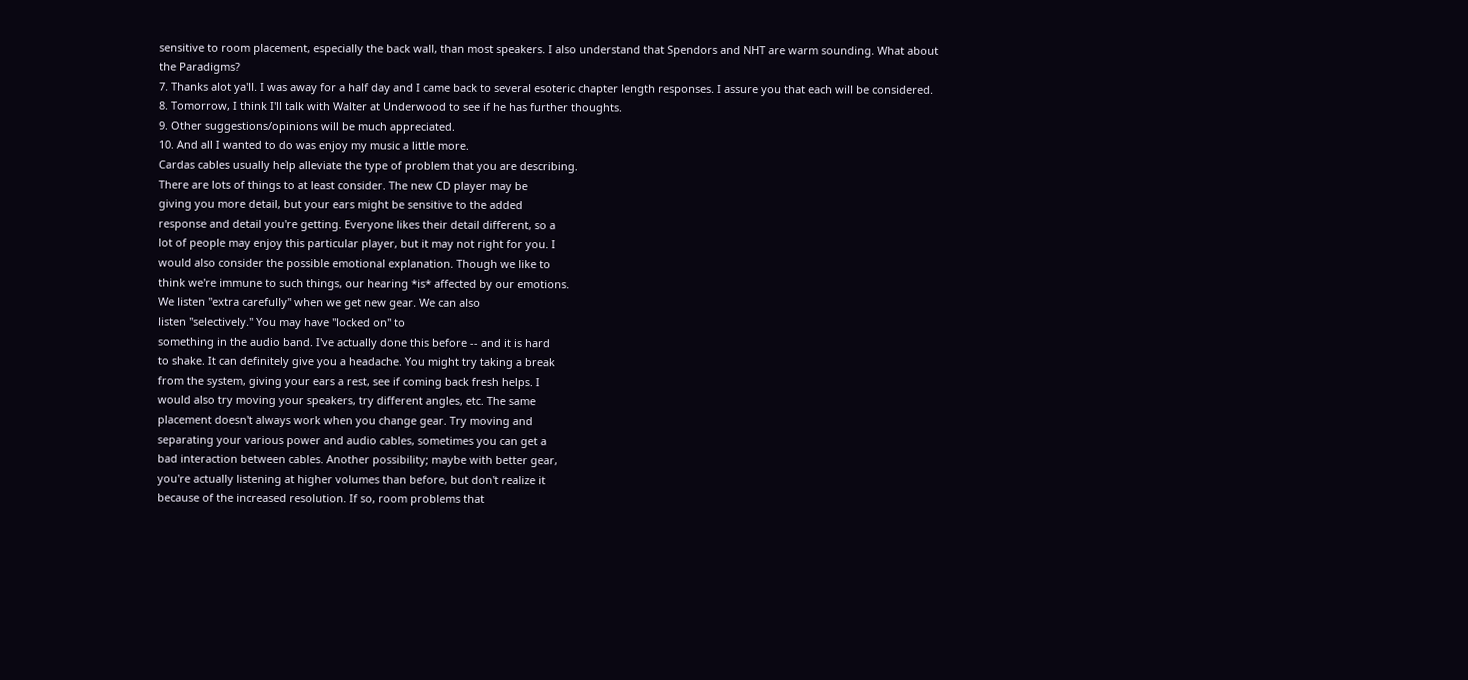sensitive to room placement, especially the back wall, than most speakers. I also understand that Spendors and NHT are warm sounding. What about the Paradigms?
7. Thanks alot ya'll. I was away for a half day and I came back to several esoteric chapter length responses. I assure you that each will be considered.
8. Tomorrow, I think I'll talk with Walter at Underwood to see if he has further thoughts.
9. Other suggestions/opinions will be much appreciated.
10. And all I wanted to do was enjoy my music a little more.
Cardas cables usually help alleviate the type of problem that you are describing.
There are lots of things to at least consider. The new CD player may be
giving you more detail, but your ears might be sensitive to the added
response and detail you're getting. Everyone likes their detail different, so a
lot of people may enjoy this particular player, but it may not right for you. I
would also consider the possible emotional explanation. Though we like to
think we're immune to such things, our hearing *is* affected by our emotions.
We listen "extra carefully" when we get new gear. We can also
listen "selectively." You may have "locked on" to
something in the audio band. I've actually done this before -- and it is hard
to shake. It can definitely give you a headache. You might try taking a break
from the system, giving your ears a rest, see if coming back fresh helps. I
would also try moving your speakers, try different angles, etc. The same
placement doesn't always work when you change gear. Try moving and
separating your various power and audio cables, sometimes you can get a
bad interaction between cables. Another possibility; maybe with better gear,
you're actually listening at higher volumes than before, but don't realize it
because of the increased resolution. If so, room problems that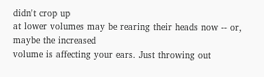didn't crop up
at lower volumes may be rearing their heads now -- or, maybe the increased
volume is affecting your ears. Just throwing out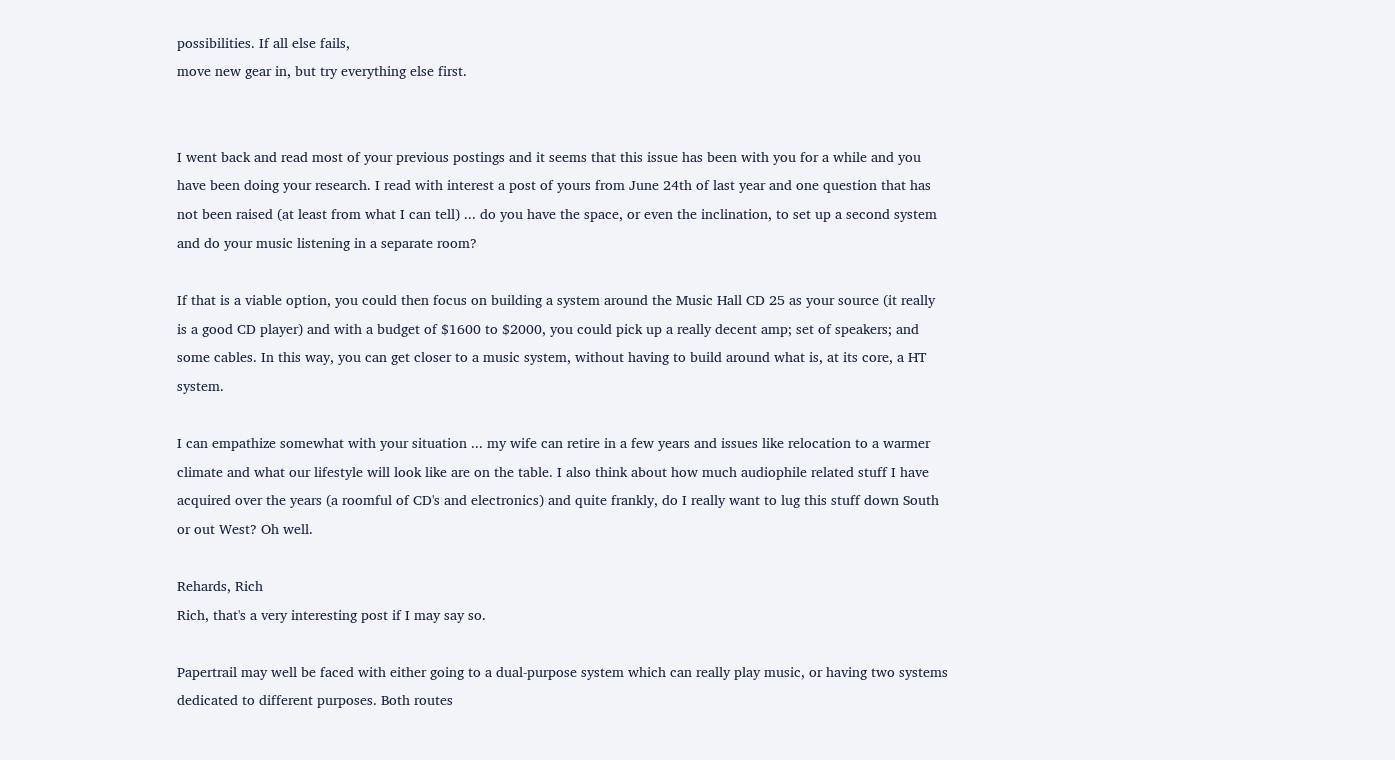possibilities. If all else fails,
move new gear in, but try everything else first.


I went back and read most of your previous postings and it seems that this issue has been with you for a while and you have been doing your research. I read with interest a post of yours from June 24th of last year and one question that has not been raised (at least from what I can tell) ... do you have the space, or even the inclination, to set up a second system and do your music listening in a separate room?

If that is a viable option, you could then focus on building a system around the Music Hall CD 25 as your source (it really is a good CD player) and with a budget of $1600 to $2000, you could pick up a really decent amp; set of speakers; and some cables. In this way, you can get closer to a music system, without having to build around what is, at its core, a HT system.

I can empathize somewhat with your situation ... my wife can retire in a few years and issues like relocation to a warmer climate and what our lifestyle will look like are on the table. I also think about how much audiophile related stuff I have acquired over the years (a roomful of CD's and electronics) and quite frankly, do I really want to lug this stuff down South or out West? Oh well.

Rehards, Rich
Rich, that's a very interesting post if I may say so.

Papertrail may well be faced with either going to a dual-purpose system which can really play music, or having two systems dedicated to different purposes. Both routes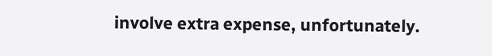involve extra expense, unfortunately.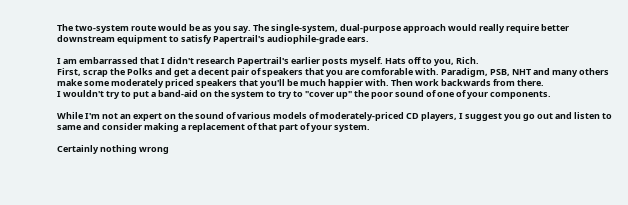The two-system route would be as you say. The single-system, dual-purpose approach would really require better downstream equipment to satisfy Papertrail's audiophile-grade ears.

I am embarrassed that I didn't research Papertrail's earlier posts myself. Hats off to you, Rich.
First, scrap the Polks and get a decent pair of speakers that you are comforable with. Paradigm, PSB, NHT and many others make some moderately priced speakers that you'll be much happier with. Then work backwards from there.
I wouldn't try to put a band-aid on the system to try to "cover up" the poor sound of one of your components.

While I'm not an expert on the sound of various models of moderately-priced CD players, I suggest you go out and listen to same and consider making a replacement of that part of your system.

Certainly nothing wrong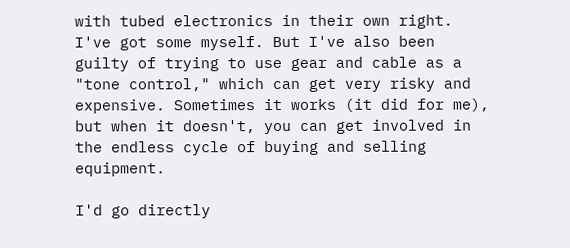with tubed electronics in their own right. I've got some myself. But I've also been guilty of trying to use gear and cable as a "tone control," which can get very risky and expensive. Sometimes it works (it did for me), but when it doesn't, you can get involved in the endless cycle of buying and selling equipment.

I'd go directly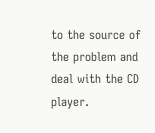to the source of the problem and deal with the CD player.